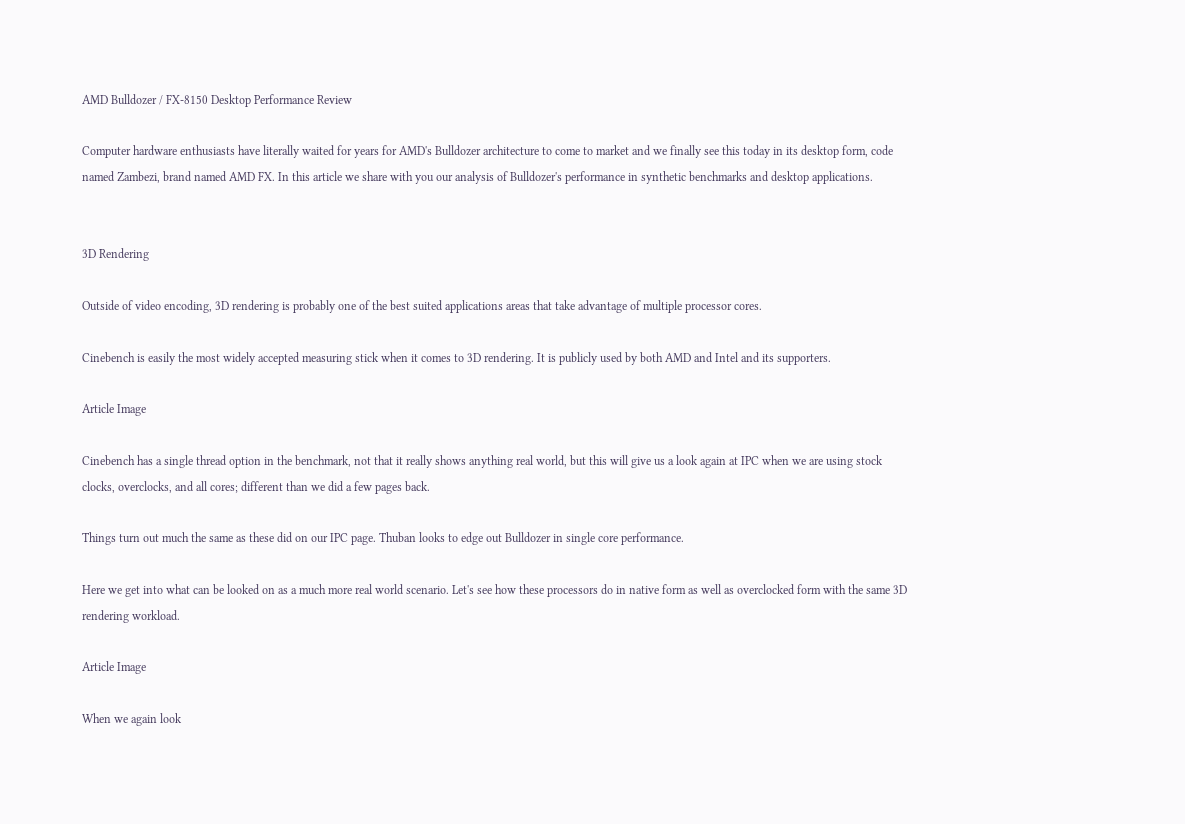AMD Bulldozer / FX-8150 Desktop Performance Review

Computer hardware enthusiasts have literally waited for years for AMD's Bulldozer architecture to come to market and we finally see this today in its desktop form, code named Zambezi, brand named AMD FX. In this article we share with you our analysis of Bulldozer's performance in synthetic benchmarks and desktop applications.


3D Rendering

Outside of video encoding, 3D rendering is probably one of the best suited applications areas that take advantage of multiple processor cores.

Cinebench is easily the most widely accepted measuring stick when it comes to 3D rendering. It is publicly used by both AMD and Intel and its supporters.

Article Image

Cinebench has a single thread option in the benchmark, not that it really shows anything real world, but this will give us a look again at IPC when we are using stock clocks, overclocks, and all cores; different than we did a few pages back.

Things turn out much the same as these did on our IPC page. Thuban looks to edge out Bulldozer in single core performance.

Here we get into what can be looked on as a much more real world scenario. Let's see how these processors do in native form as well as overclocked form with the same 3D rendering workload.

Article Image

When we again look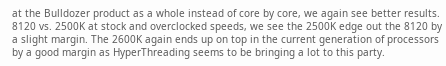at the Bulldozer product as a whole instead of core by core, we again see better results. 8120 vs. 2500K at stock and overclocked speeds, we see the 2500K edge out the 8120 by a slight margin. The 2600K again ends up on top in the current generation of processors by a good margin as HyperThreading seems to be bringing a lot to this party.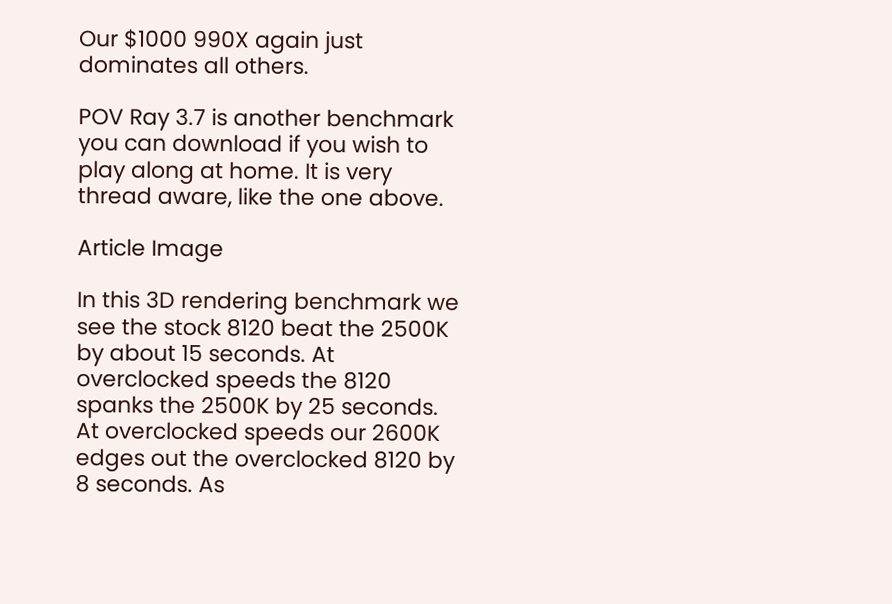Our $1000 990X again just dominates all others.

POV Ray 3.7 is another benchmark you can download if you wish to play along at home. It is very thread aware, like the one above.

Article Image

In this 3D rendering benchmark we see the stock 8120 beat the 2500K by about 15 seconds. At overclocked speeds the 8120 spanks the 2500K by 25 seconds. At overclocked speeds our 2600K edges out the overclocked 8120 by 8 seconds. As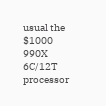usual the $1000 990X 6C/12T processor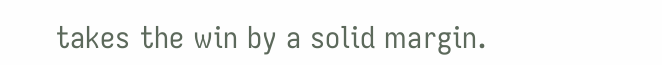takes the win by a solid margin.